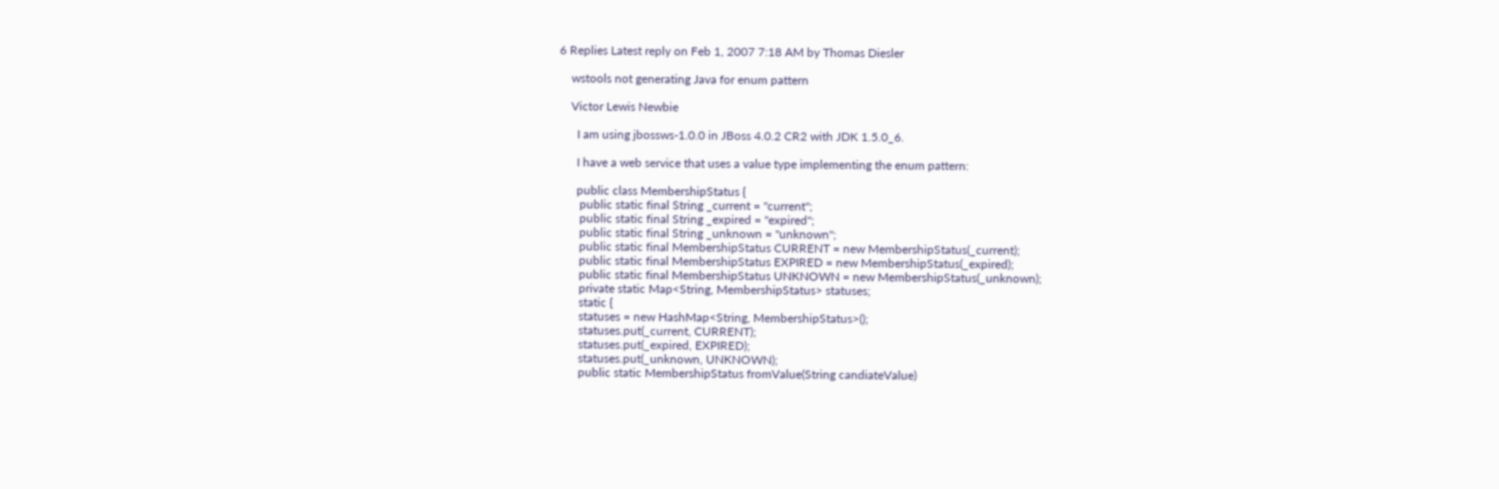6 Replies Latest reply on Feb 1, 2007 7:18 AM by Thomas Diesler

    wstools not generating Java for enum pattern

    Victor Lewis Newbie

      I am using jbossws-1.0.0 in JBoss 4.0.2 CR2 with JDK 1.5.0_6.

      I have a web service that uses a value type implementing the enum pattern:

      public class MembershipStatus {
       public static final String _current = "current";
       public static final String _expired = "expired";
       public static final String _unknown = "unknown";
       public static final MembershipStatus CURRENT = new MembershipStatus(_current);
       public static final MembershipStatus EXPIRED = new MembershipStatus(_expired);
       public static final MembershipStatus UNKNOWN = new MembershipStatus(_unknown);
       private static Map<String, MembershipStatus> statuses;
       static {
       statuses = new HashMap<String, MembershipStatus>();
       statuses.put(_current, CURRENT);
       statuses.put(_expired, EXPIRED);
       statuses.put(_unknown, UNKNOWN);
       public static MembershipStatus fromValue(String candiateValue)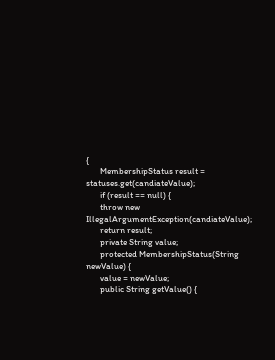{
       MembershipStatus result = statuses.get(candiateValue);
       if (result == null) {
       throw new IllegalArgumentException(candiateValue);
       return result;
       private String value;
       protected MembershipStatus(String newValue) {
       value = newValue;
       public String getValue() {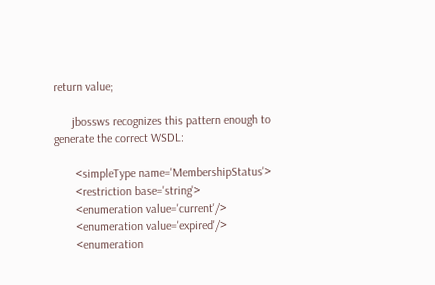return value;

      jbossws recognizes this pattern enough to generate the correct WSDL:

       <simpleType name='MembershipStatus'>
       <restriction base='string'>
       <enumeration value='current'/>
       <enumeration value='expired'/>
       <enumeration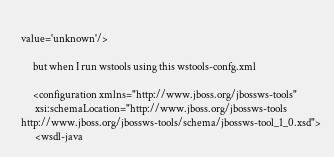value='unknown'/>

      but when I run wstools using this wstools-confg.xml

      <configuration xmlns="http://www.jboss.org/jbossws-tools"
       xsi:schemaLocation="http://www.jboss.org/jbossws-tools http://www.jboss.org/jbossws-tools/schema/jbossws-tool_1_0.xsd">
       <wsdl-java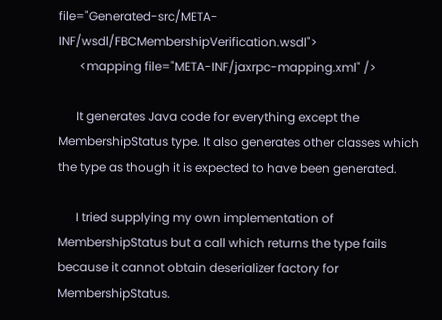file="Generated-src/META-INF/wsdl/FBCMembershipVerification.wsdl">
       <mapping file="META-INF/jaxrpc-mapping.xml" />

      It generates Java code for everything except the MembershipStatus type. It also generates other classes which the type as though it is expected to have been generated.

      I tried supplying my own implementation of MembershipStatus but a call which returns the type fails because it cannot obtain deserializer factory for MembershipStatus.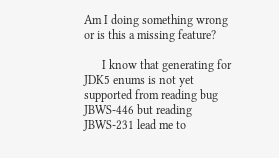Am I doing something wrong or is this a missing feature?

      I know that generating for JDK5 enums is not yet supported from reading bug JBWS-446 but reading JBWS-231 lead me to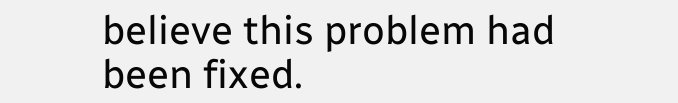believe this problem had been fixed.